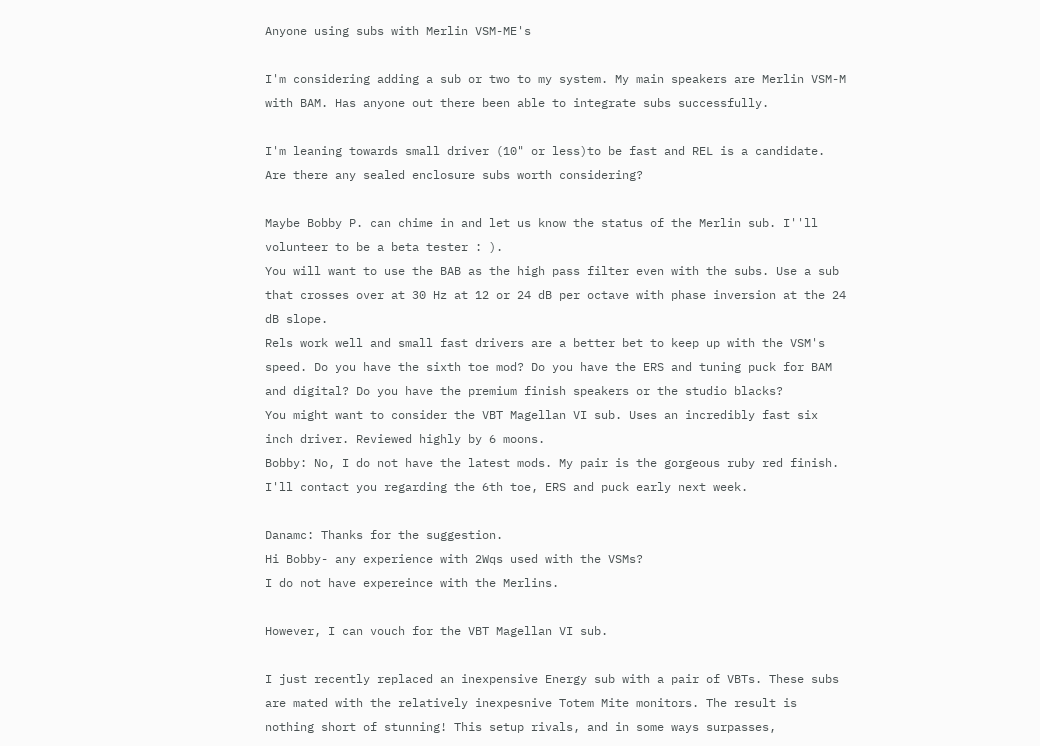Anyone using subs with Merlin VSM-ME's

I'm considering adding a sub or two to my system. My main speakers are Merlin VSM-M with BAM. Has anyone out there been able to integrate subs successfully.

I'm leaning towards small driver (10" or less)to be fast and REL is a candidate. Are there any sealed enclosure subs worth considering?

Maybe Bobby P. can chime in and let us know the status of the Merlin sub. I''ll volunteer to be a beta tester : ).
You will want to use the BAB as the high pass filter even with the subs. Use a sub that crosses over at 30 Hz at 12 or 24 dB per octave with phase inversion at the 24 dB slope.
Rels work well and small fast drivers are a better bet to keep up with the VSM's speed. Do you have the sixth toe mod? Do you have the ERS and tuning puck for BAM and digital? Do you have the premium finish speakers or the studio blacks?
You might want to consider the VBT Magellan VI sub. Uses an incredibly fast six inch driver. Reviewed highly by 6 moons.
Bobby: No, I do not have the latest mods. My pair is the gorgeous ruby red finish. I'll contact you regarding the 6th toe, ERS and puck early next week.

Danamc: Thanks for the suggestion.
Hi Bobby- any experience with 2Wqs used with the VSMs?
I do not have expereince with the Merlins.

However, I can vouch for the VBT Magellan VI sub.

I just recently replaced an inexpensive Energy sub with a pair of VBTs. These subs are mated with the relatively inexpesnive Totem Mite monitors. The result is nothing short of stunning! This setup rivals, and in some ways surpasses,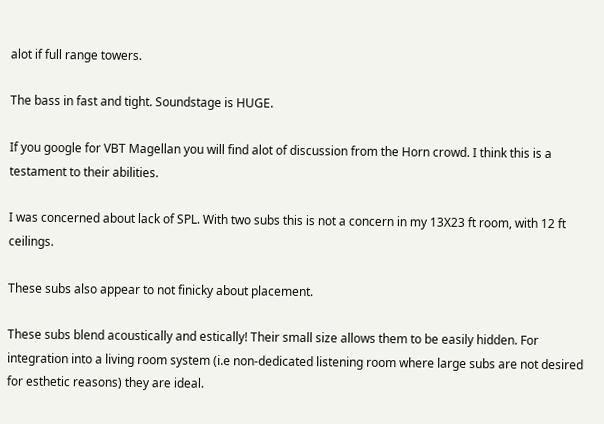alot if full range towers.

The bass in fast and tight. Soundstage is HUGE.

If you google for VBT Magellan you will find alot of discussion from the Horn crowd. I think this is a testament to their abilities.

I was concerned about lack of SPL. With two subs this is not a concern in my 13X23 ft room, with 12 ft ceilings.

These subs also appear to not finicky about placement.

These subs blend acoustically and estically! Their small size allows them to be easily hidden. For integration into a living room system (i.e non-dedicated listening room where large subs are not desired for esthetic reasons) they are ideal.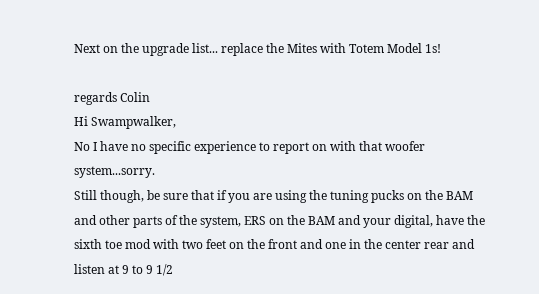Next on the upgrade list... replace the Mites with Totem Model 1s!

regards Colin
Hi Swampwalker,
No I have no specific experience to report on with that woofer system...sorry.
Still though, be sure that if you are using the tuning pucks on the BAM and other parts of the system, ERS on the BAM and your digital, have the sixth toe mod with two feet on the front and one in the center rear and listen at 9 to 9 1/2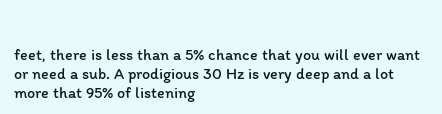feet, there is less than a 5% chance that you will ever want or need a sub. A prodigious 30 Hz is very deep and a lot more that 95% of listening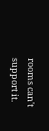rooms can't support it.